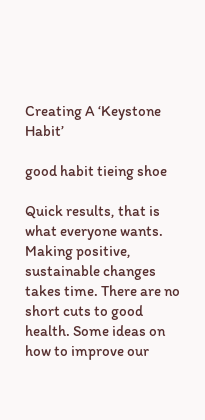Creating A ‘Keystone Habit’

good habit tieing shoe

Quick results, that is what everyone wants. Making positive, sustainable changes takes time. There are no short cuts to good health. Some ideas on how to improve our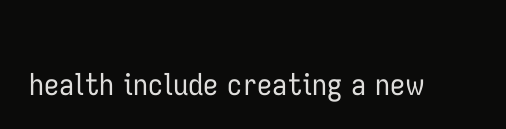health include creating a new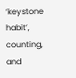‘keystone habit’, counting, and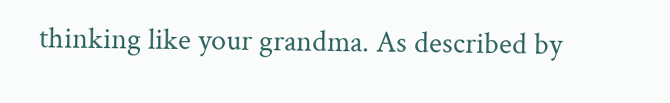thinking like your grandma. As described by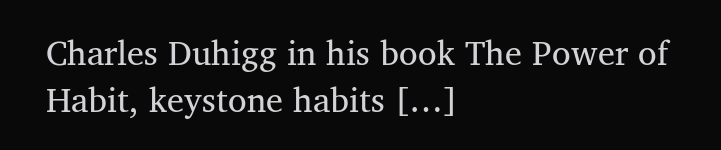Charles Duhigg in his book The Power of Habit, keystone habits […]